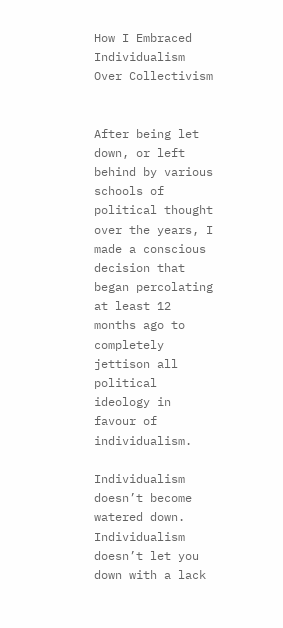How I Embraced Individualism Over Collectivism


After being let down, or left behind by various schools of political thought over the years, I made a conscious decision that began percolating at least 12 months ago to completely jettison all political ideology in favour of individualism.

Individualism doesn’t become watered down. Individualism doesn’t let you down with a lack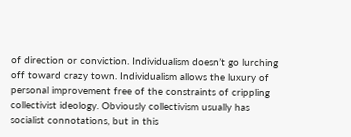of direction or conviction. Individualism doesn’t go lurching off toward crazy town. Individualism allows the luxury of personal improvement free of the constraints of crippling collectivist ideology. Obviously collectivism usually has socialist connotations, but in this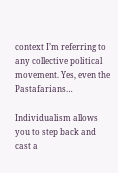context I’m referring to any collective political movement. Yes, even the Pastafarians…

Individualism allows you to step back and cast a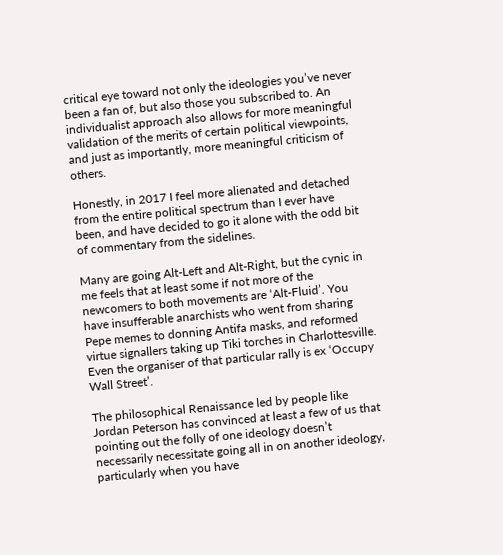critical eye toward not only the ideologies you’ve never been a fan of, but also those you subscribed to. An individualist approach also allows for more meaningful validation of the merits of certain political viewpoints, and just as importantly, more meaningful criticism of others.

Honestly, in 2017 I feel more alienated and detached from the entire political spectrum than I ever have been, and have decided to go it alone with the odd bit of commentary from the sidelines.

Many are going Alt-Left and Alt-Right, but the cynic in me feels that at least some if not more of the newcomers to both movements are ‘Alt-Fluid’. You have insufferable anarchists who went from sharing Pepe memes to donning Antifa masks, and reformed virtue signallers taking up Tiki torches in Charlottesville. Even the organiser of that particular rally is ex ‘Occupy Wall Street’.

The philosophical Renaissance led by people like Jordan Peterson has convinced at least a few of us that pointing out the folly of one ideology doesn’t necessarily necessitate going all in on another ideology, particularly when you have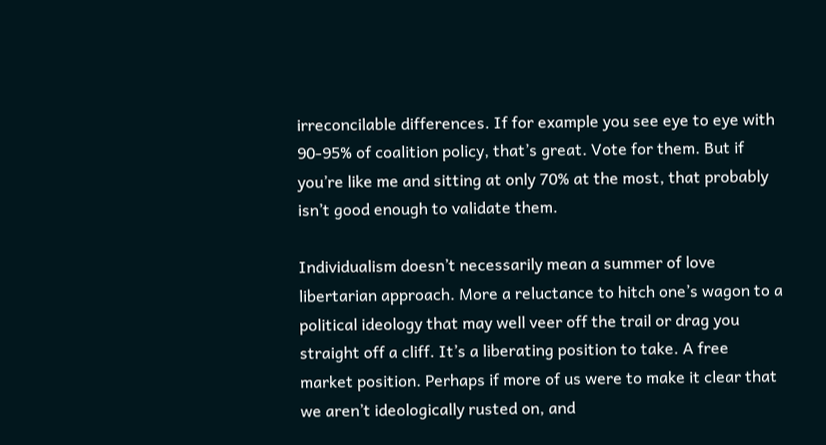irreconcilable differences. If for example you see eye to eye with 90-95% of coalition policy, that’s great. Vote for them. But if you’re like me and sitting at only 70% at the most, that probably isn’t good enough to validate them.

Individualism doesn’t necessarily mean a summer of love libertarian approach. More a reluctance to hitch one’s wagon to a political ideology that may well veer off the trail or drag you straight off a cliff. It’s a liberating position to take. A free market position. Perhaps if more of us were to make it clear that we aren’t ideologically rusted on, and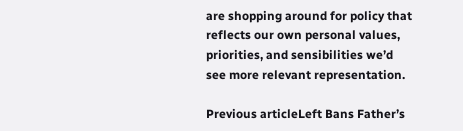are shopping around for policy that reflects our own personal values, priorities, and sensibilities we’d see more relevant representation.

Previous articleLeft Bans Father’s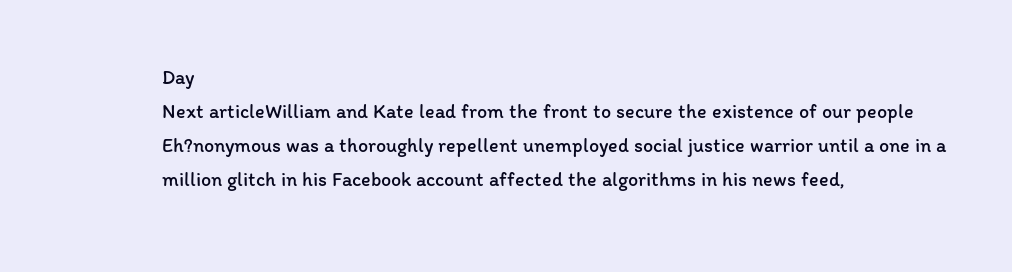Day
Next articleWilliam and Kate lead from the front to secure the existence of our people
Eh?nonymous was a thoroughly repellent unemployed social justice warrior until a one in a million glitch in his Facebook account affected the algorithms in his news feed,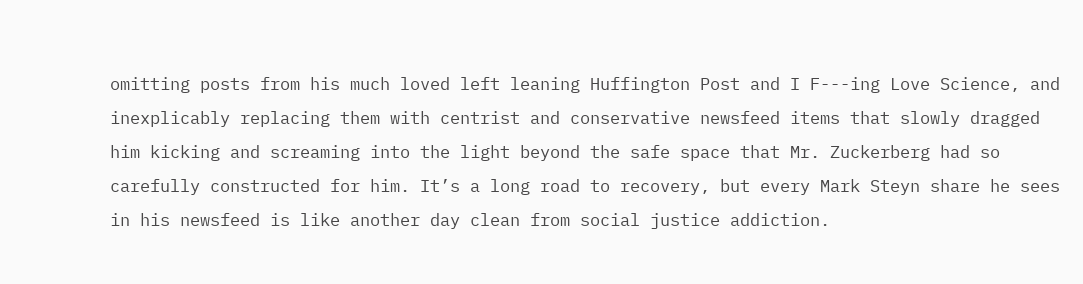omitting posts from his much loved left leaning Huffington Post and I F---ing Love Science, and inexplicably replacing them with centrist and conservative newsfeed items that slowly dragged him kicking and screaming into the light beyond the safe space that Mr. Zuckerberg had so carefully constructed for him. It’s a long road to recovery, but every Mark Steyn share he sees in his newsfeed is like another day clean from social justice addiction.